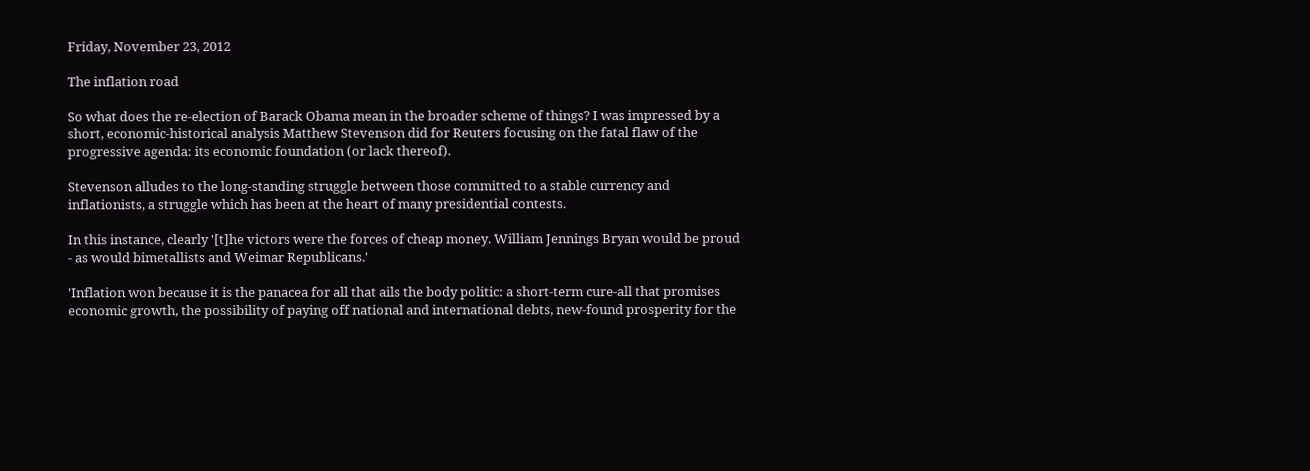Friday, November 23, 2012

The inflation road

So what does the re-election of Barack Obama mean in the broader scheme of things? I was impressed by a short, economic-historical analysis Matthew Stevenson did for Reuters focusing on the fatal flaw of the progressive agenda: its economic foundation (or lack thereof).

Stevenson alludes to the long-standing struggle between those committed to a stable currency and inflationists, a struggle which has been at the heart of many presidential contests.

In this instance, clearly '[t]he victors were the forces of cheap money. William Jennings Bryan would be proud - as would bimetallists and Weimar Republicans.'

'Inflation won because it is the panacea for all that ails the body politic: a short-term cure-all that promises economic growth, the possibility of paying off national and international debts, new-found prosperity for the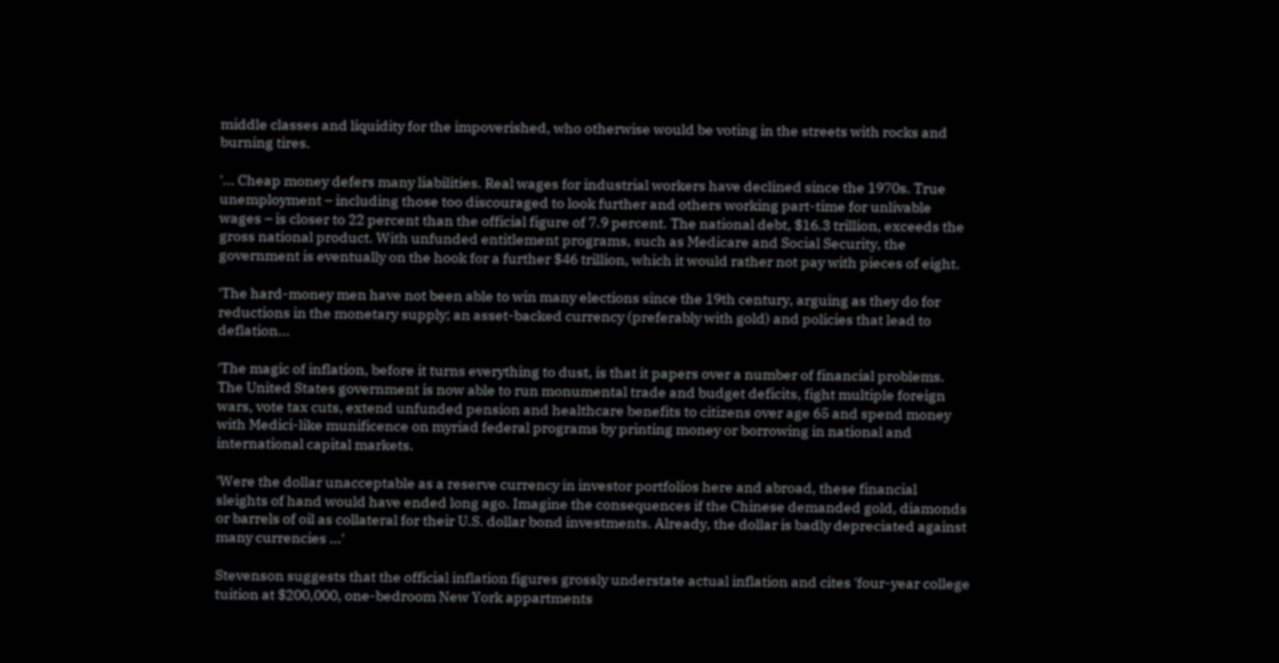middle classes and liquidity for the impoverished, who otherwise would be voting in the streets with rocks and burning tires.

'... Cheap money defers many liabilities. Real wages for industrial workers have declined since the 1970s. True unemployment – including those too discouraged to look further and others working part-time for unlivable wages – is closer to 22 percent than the official figure of 7.9 percent. The national debt, $16.3 trillion, exceeds the gross national product. With unfunded entitlement programs, such as Medicare and Social Security, the government is eventually on the hook for a further $46 trillion, which it would rather not pay with pieces of eight.

'The hard-money men have not been able to win many elections since the 19th century, arguing as they do for reductions in the monetary supply; an asset-backed currency (preferably with gold) and policies that lead to deflation...

'The magic of inflation, before it turns everything to dust, is that it papers over a number of financial problems. The United States government is now able to run monumental trade and budget deficits, fight multiple foreign wars, vote tax cuts, extend unfunded pension and healthcare benefits to citizens over age 65 and spend money with Medici-like munificence on myriad federal programs by printing money or borrowing in national and international capital markets.

'Were the dollar unacceptable as a reserve currency in investor portfolios here and abroad, these financial sleights of hand would have ended long ago. Imagine the consequences if the Chinese demanded gold, diamonds or barrels of oil as collateral for their U.S. dollar bond investments. Already, the dollar is badly depreciated against many currencies ...'

Stevenson suggests that the official inflation figures grossly understate actual inflation and cites 'four-year college tuition at $200,000, one-bedroom New York appartments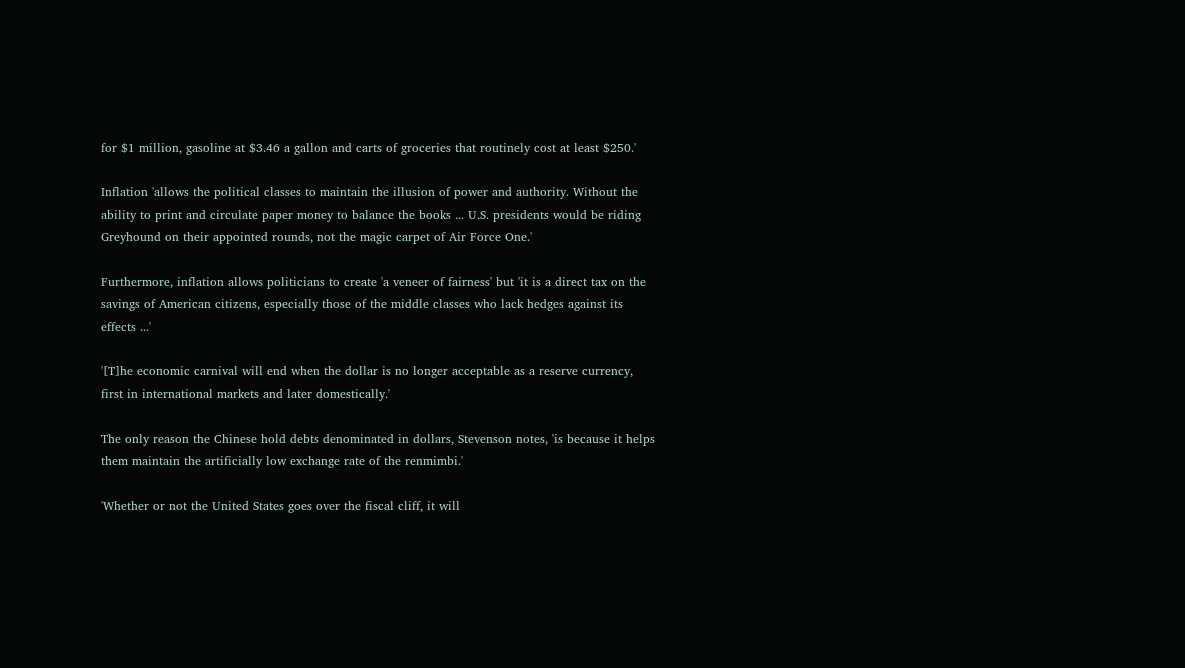for $1 million, gasoline at $3.46 a gallon and carts of groceries that routinely cost at least $250.'

Inflation 'allows the political classes to maintain the illusion of power and authority. Without the ability to print and circulate paper money to balance the books ... U.S. presidents would be riding Greyhound on their appointed rounds, not the magic carpet of Air Force One.'

Furthermore, inflation allows politicians to create 'a veneer of fairness' but 'it is a direct tax on the savings of American citizens, especially those of the middle classes who lack hedges against its effects ...'

'[T]he economic carnival will end when the dollar is no longer acceptable as a reserve currency, first in international markets and later domestically.'

The only reason the Chinese hold debts denominated in dollars, Stevenson notes, 'is because it helps them maintain the artificially low exchange rate of the renmimbi.'

'Whether or not the United States goes over the fiscal cliff, it will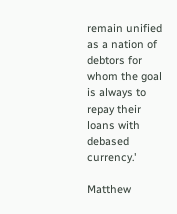remain unified as a nation of debtors for whom the goal is always to repay their loans with debased currency.'

Matthew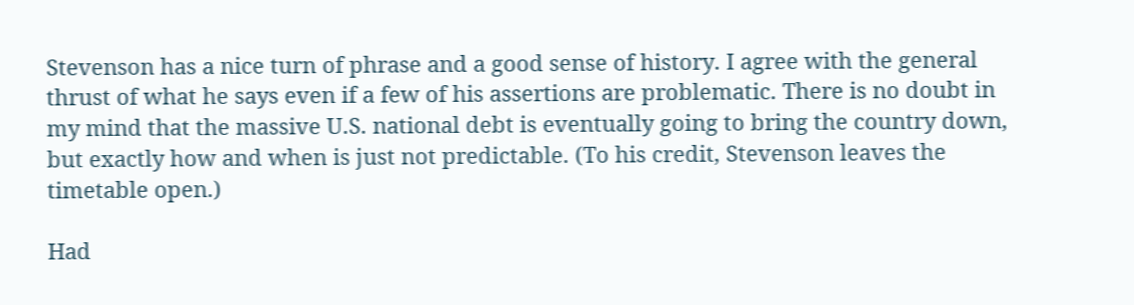Stevenson has a nice turn of phrase and a good sense of history. I agree with the general thrust of what he says even if a few of his assertions are problematic. There is no doubt in my mind that the massive U.S. national debt is eventually going to bring the country down, but exactly how and when is just not predictable. (To his credit, Stevenson leaves the timetable open.)

Had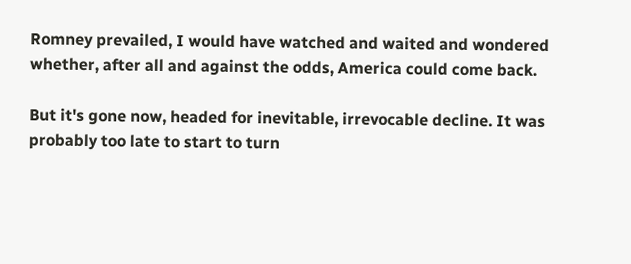Romney prevailed, I would have watched and waited and wondered whether, after all and against the odds, America could come back.

But it's gone now, headed for inevitable, irrevocable decline. It was probably too late to start to turn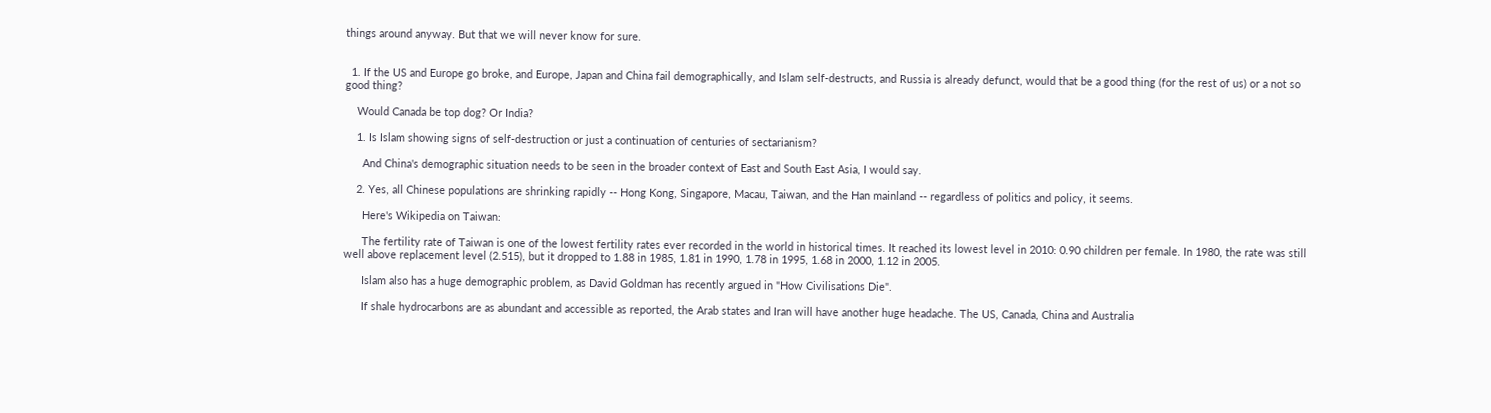things around anyway. But that we will never know for sure.


  1. If the US and Europe go broke, and Europe, Japan and China fail demographically, and Islam self-destructs, and Russia is already defunct, would that be a good thing (for the rest of us) or a not so good thing?

    Would Canada be top dog? Or India?

    1. Is Islam showing signs of self-destruction or just a continuation of centuries of sectarianism?

      And China's demographic situation needs to be seen in the broader context of East and South East Asia, I would say.

    2. Yes, all Chinese populations are shrinking rapidly -- Hong Kong, Singapore, Macau, Taiwan, and the Han mainland -- regardless of politics and policy, it seems.

      Here's Wikipedia on Taiwan:

      The fertility rate of Taiwan is one of the lowest fertility rates ever recorded in the world in historical times. It reached its lowest level in 2010: 0.90 children per female. In 1980, the rate was still well above replacement level (2.515), but it dropped to 1.88 in 1985, 1.81 in 1990, 1.78 in 1995, 1.68 in 2000, 1.12 in 2005.

      Islam also has a huge demographic problem, as David Goldman has recently argued in "How Civilisations Die".

      If shale hydrocarbons are as abundant and accessible as reported, the Arab states and Iran will have another huge headache. The US, Canada, China and Australia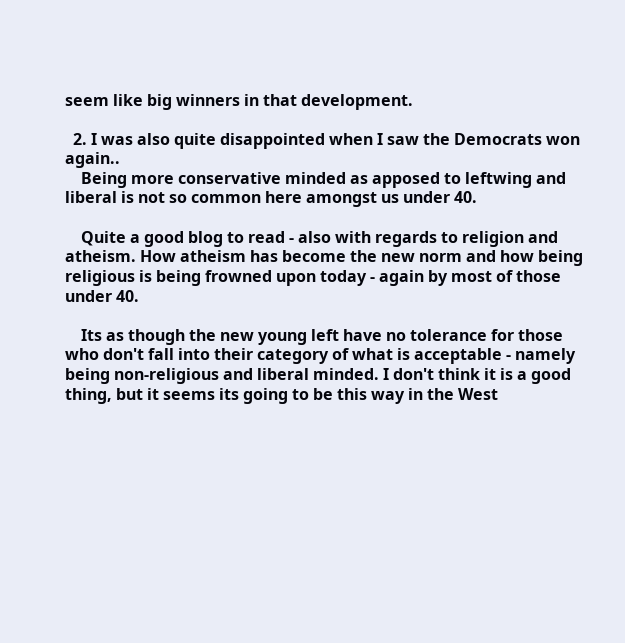seem like big winners in that development.

  2. I was also quite disappointed when I saw the Democrats won again..
    Being more conservative minded as apposed to leftwing and liberal is not so common here amongst us under 40.

    Quite a good blog to read - also with regards to religion and atheism. How atheism has become the new norm and how being religious is being frowned upon today - again by most of those under 40.

    Its as though the new young left have no tolerance for those who don't fall into their category of what is acceptable - namely being non-religious and liberal minded. I don't think it is a good thing, but it seems its going to be this way in the West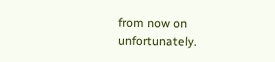from now on unfortunately.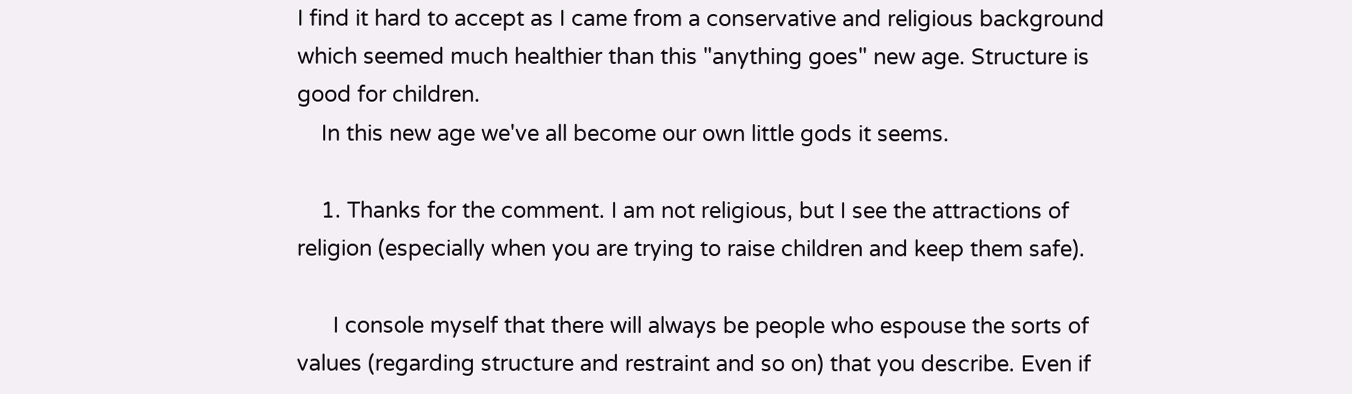I find it hard to accept as I came from a conservative and religious background which seemed much healthier than this "anything goes" new age. Structure is good for children.
    In this new age we've all become our own little gods it seems.

    1. Thanks for the comment. I am not religious, but I see the attractions of religion (especially when you are trying to raise children and keep them safe).

      I console myself that there will always be people who espouse the sorts of values (regarding structure and restraint and so on) that you describe. Even if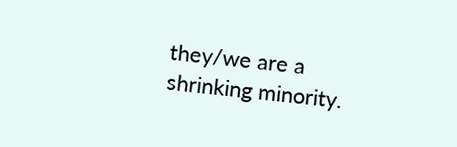they/we are a shrinking minority.